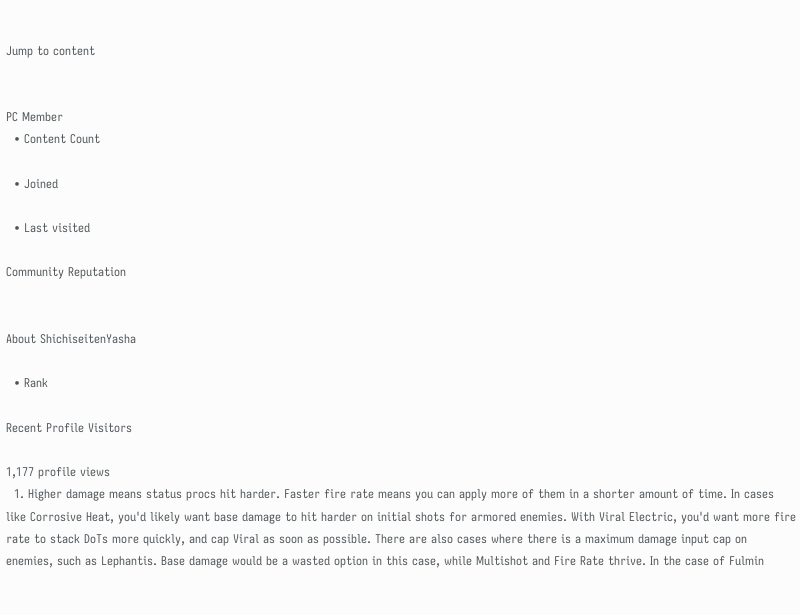Jump to content


PC Member
  • Content Count

  • Joined

  • Last visited

Community Reputation


About ShichiseitenYasha

  • Rank

Recent Profile Visitors

1,177 profile views
  1. Higher damage means status procs hit harder. Faster fire rate means you can apply more of them in a shorter amount of time. In cases like Corrosive Heat, you'd likely want base damage to hit harder on initial shots for armored enemies. With Viral Electric, you'd want more fire rate to stack DoTs more quickly, and cap Viral as soon as possible. There are also cases where there is a maximum damage input cap on enemies, such as Lephantis. Base damage would be a wasted option in this case, while Multishot and Fire Rate thrive. In the case of Fulmin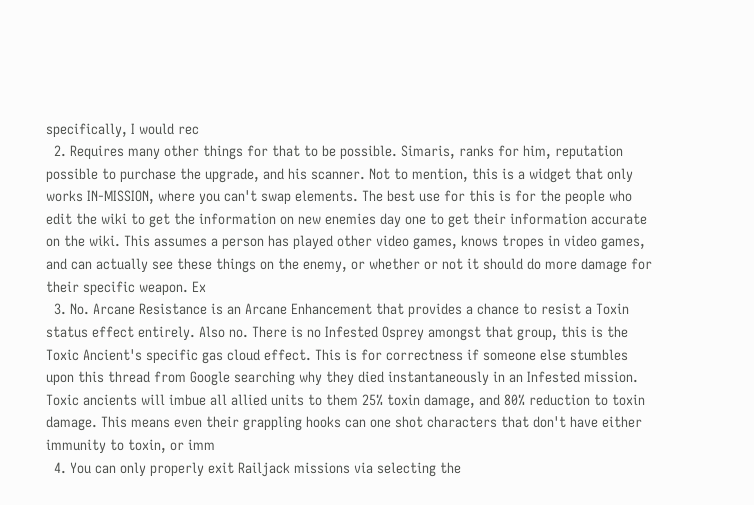specifically, I would rec
  2. Requires many other things for that to be possible. Simaris, ranks for him, reputation possible to purchase the upgrade, and his scanner. Not to mention, this is a widget that only works IN-MISSION, where you can't swap elements. The best use for this is for the people who edit the wiki to get the information on new enemies day one to get their information accurate on the wiki. This assumes a person has played other video games, knows tropes in video games, and can actually see these things on the enemy, or whether or not it should do more damage for their specific weapon. Ex
  3. No. Arcane Resistance is an Arcane Enhancement that provides a chance to resist a Toxin status effect entirely. Also no. There is no Infested Osprey amongst that group, this is the Toxic Ancient's specific gas cloud effect. This is for correctness if someone else stumbles upon this thread from Google searching why they died instantaneously in an Infested mission. Toxic ancients will imbue all allied units to them 25% toxin damage, and 80% reduction to toxin damage. This means even their grappling hooks can one shot characters that don't have either immunity to toxin, or imm
  4. You can only properly exit Railjack missions via selecting the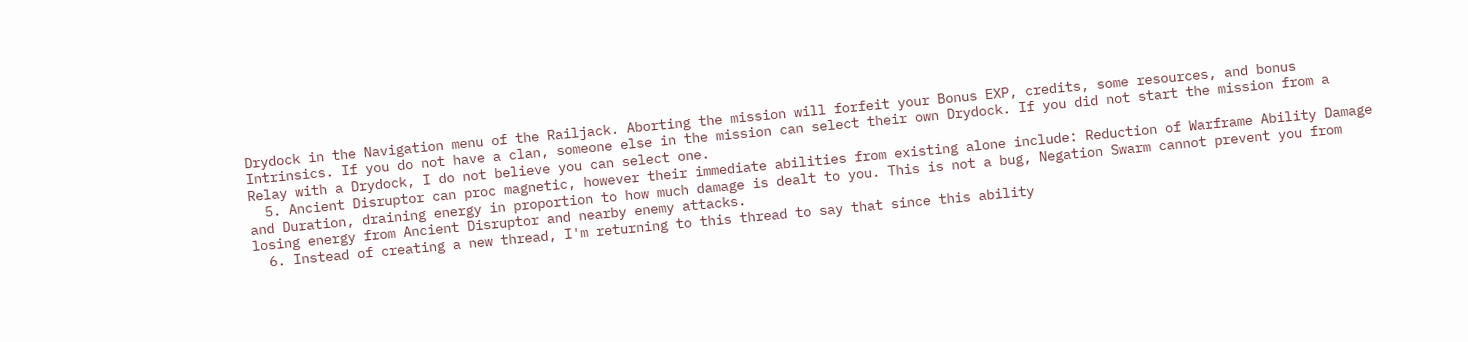Drydock in the Navigation menu of the Railjack. Aborting the mission will forfeit your Bonus EXP, credits, some resources, and bonus Intrinsics. If you do not have a clan, someone else in the mission can select their own Drydock. If you did not start the mission from a Relay with a Drydock, I do not believe you can select one.
  5. Ancient Disruptor can proc magnetic, however their immediate abilities from existing alone include: Reduction of Warframe Ability Damage and Duration, draining energy in proportion to how much damage is dealt to you. This is not a bug, Negation Swarm cannot prevent you from losing energy from Ancient Disruptor and nearby enemy attacks.
  6. Instead of creating a new thread, I'm returning to this thread to say that since this ability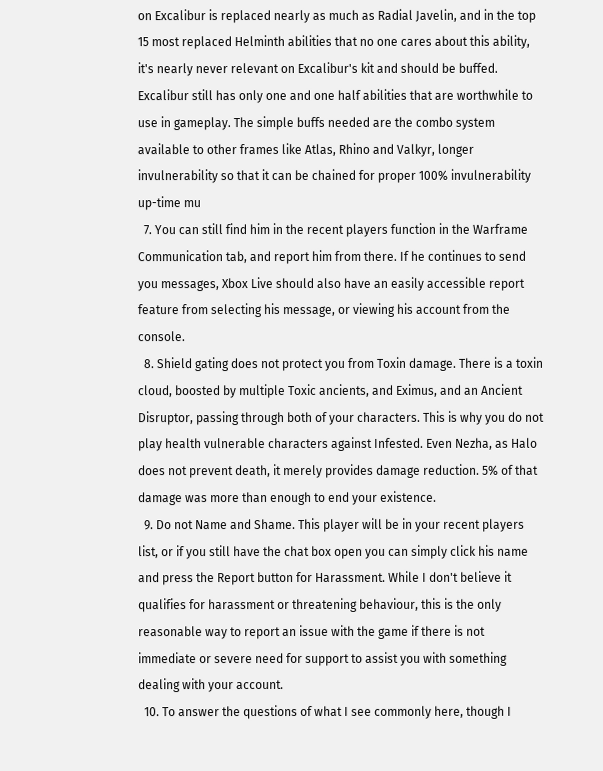on Excalibur is replaced nearly as much as Radial Javelin, and in the top 15 most replaced Helminth abilities that no one cares about this ability, it's nearly never relevant on Excalibur's kit and should be buffed. Excalibur still has only one and one half abilities that are worthwhile to use in gameplay. The simple buffs needed are the combo system available to other frames like Atlas, Rhino and Valkyr, longer invulnerability so that it can be chained for proper 100% invulnerability up-time mu
  7. You can still find him in the recent players function in the Warframe Communication tab, and report him from there. If he continues to send you messages, Xbox Live should also have an easily accessible report feature from selecting his message, or viewing his account from the console.
  8. Shield gating does not protect you from Toxin damage. There is a toxin cloud, boosted by multiple Toxic ancients, and Eximus, and an Ancient Disruptor, passing through both of your characters. This is why you do not play health vulnerable characters against Infested. Even Nezha, as Halo does not prevent death, it merely provides damage reduction. 5% of that damage was more than enough to end your existence.
  9. Do not Name and Shame. This player will be in your recent players list, or if you still have the chat box open you can simply click his name and press the Report button for Harassment. While I don't believe it qualifies for harassment or threatening behaviour, this is the only reasonable way to report an issue with the game if there is not immediate or severe need for support to assist you with something dealing with your account.
  10. To answer the questions of what I see commonly here, though I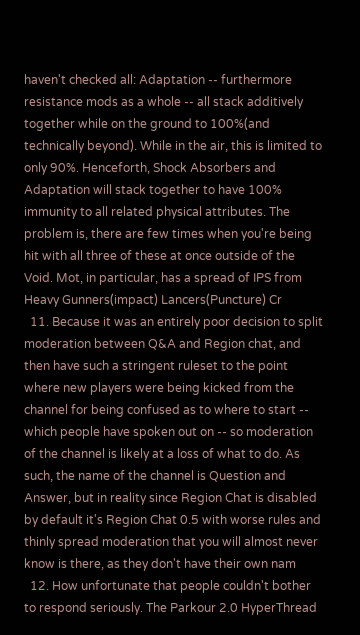haven't checked all: Adaptation -- furthermore resistance mods as a whole -- all stack additively together while on the ground to 100%(and technically beyond). While in the air, this is limited to only 90%. Henceforth, Shock Absorbers and Adaptation will stack together to have 100% immunity to all related physical attributes. The problem is, there are few times when you're being hit with all three of these at once outside of the Void. Mot, in particular, has a spread of IPS from Heavy Gunners(impact) Lancers(Puncture) Cr
  11. Because it was an entirely poor decision to split moderation between Q&A and Region chat, and then have such a stringent ruleset to the point where new players were being kicked from the channel for being confused as to where to start -- which people have spoken out on -- so moderation of the channel is likely at a loss of what to do. As such, the name of the channel is Question and Answer, but in reality since Region Chat is disabled by default it's Region Chat 0.5 with worse rules and thinly spread moderation that you will almost never know is there, as they don't have their own nam
  12. How unfortunate that people couldn't bother to respond seriously. The Parkour 2.0 HyperThread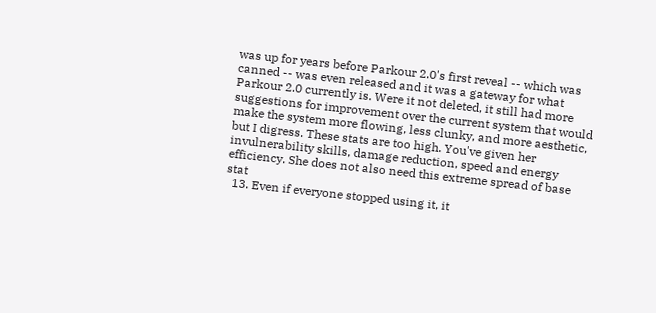was up for years before Parkour 2.0's first reveal -- which was canned -- was even released and it was a gateway for what Parkour 2.0 currently is. Were it not deleted, it still had more suggestions for improvement over the current system that would make the system more flowing, less clunky, and more aesthetic, but I digress. These stats are too high. You've given her invulnerability skills, damage reduction, speed and energy efficiency. She does not also need this extreme spread of base stat
  13. Even if everyone stopped using it, it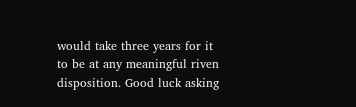would take three years for it to be at any meaningful riven disposition. Good luck asking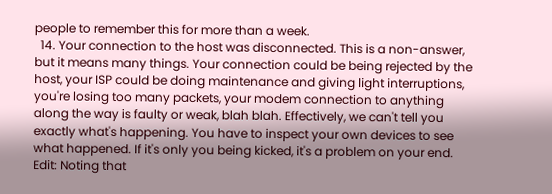people to remember this for more than a week.
  14. Your connection to the host was disconnected. This is a non-answer, but it means many things. Your connection could be being rejected by the host, your ISP could be doing maintenance and giving light interruptions, you're losing too many packets, your modem connection to anything along the way is faulty or weak, blah blah. Effectively, we can't tell you exactly what's happening. You have to inspect your own devices to see what happened. If it's only you being kicked, it's a problem on your end. Edit: Noting that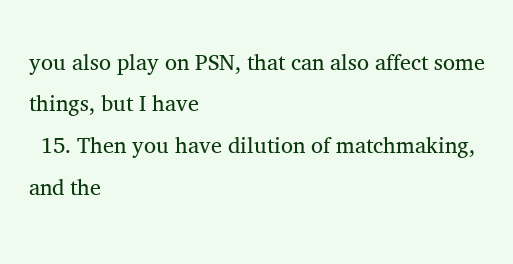you also play on PSN, that can also affect some things, but I have
  15. Then you have dilution of matchmaking, and the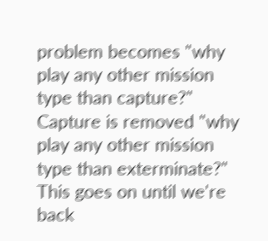problem becomes "why play any other mission type than capture?" Capture is removed "why play any other mission type than exterminate?" This goes on until we're back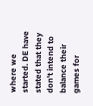where we started. DE have stated that they don't intend to balance their games for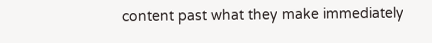content past what they make immediately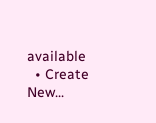available
  • Create New...